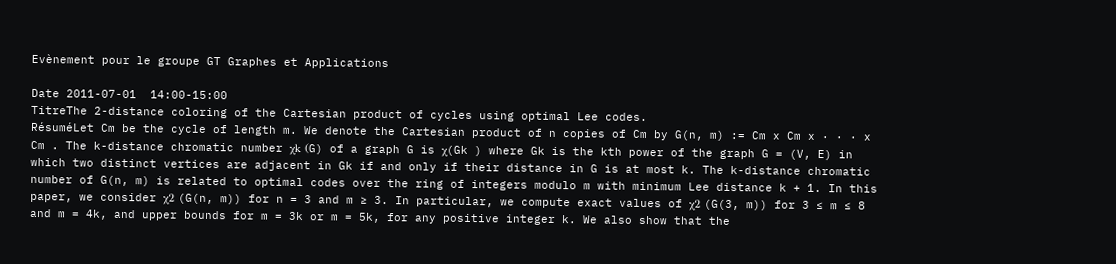Evènement pour le groupe GT Graphes et Applications

Date 2011-07-01  14:00-15:00
TitreThe 2-distance coloring of the Cartesian product of cycles using optimal Lee codes.
RésuméLet Cm be the cycle of length m. We denote the Cartesian product of n copies of Cm by G(n, m) := Cm x Cm x · · · x Cm . The k-distance chromatic number χk (G) of a graph G is χ(Gk ) where Gk is the kth power of the graph G = (V, E) in which two distinct vertices are adjacent in Gk if and only if their distance in G is at most k. The k-distance chromatic number of G(n, m) is related to optimal codes over the ring of integers modulo m with minimum Lee distance k + 1. In this paper, we consider χ2 (G(n, m)) for n = 3 and m ≥ 3. In particular, we compute exact values of χ2 (G(3, m)) for 3 ≤ m ≤ 8 and m = 4k, and upper bounds for m = 3k or m = 5k, for any positive integer k. We also show that the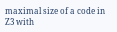maximal size of a code in Z3 with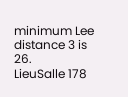minimum Lee distance 3 is 26.
LieuSalle 178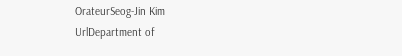OrateurSeog-Jin Kim
UrlDepartment of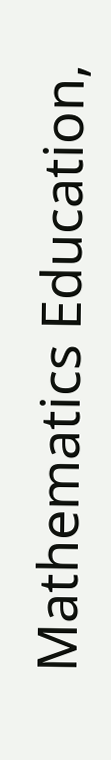Mathematics Education,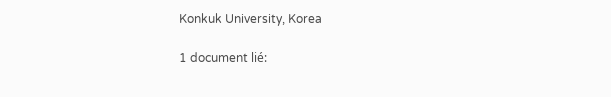Konkuk University, Korea

1 document lié: